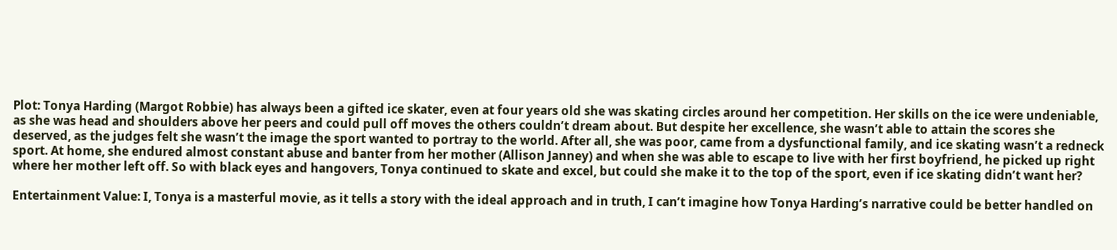Plot: Tonya Harding (Margot Robbie) has always been a gifted ice skater, even at four years old she was skating circles around her competition. Her skills on the ice were undeniable, as she was head and shoulders above her peers and could pull off moves the others couldn’t dream about. But despite her excellence, she wasn’t able to attain the scores she deserved, as the judges felt she wasn’t the image the sport wanted to portray to the world. After all, she was poor, came from a dysfunctional family, and ice skating wasn’t a redneck sport. At home, she endured almost constant abuse and banter from her mother (Allison Janney) and when she was able to escape to live with her first boyfriend, he picked up right where her mother left off. So with black eyes and hangovers, Tonya continued to skate and excel, but could she make it to the top of the sport, even if ice skating didn’t want her?

Entertainment Value: I, Tonya is a masterful movie, as it tells a story with the ideal approach and in truth, I can’t imagine how Tonya Harding’s narrative could be better handled on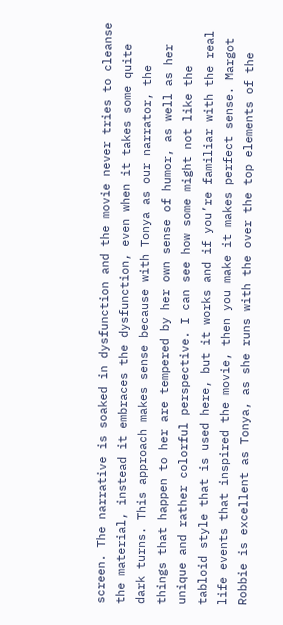screen. The narrative is soaked in dysfunction and the movie never tries to cleanse the material, instead it embraces the dysfunction, even when it takes some quite dark turns. This approach makes sense because with Tonya as our narrator, the things that happen to her are tempered by her own sense of humor, as well as her unique and rather colorful perspective. I can see how some might not like the tabloid style that is used here, but it works and if you’re familiar with the real life events that inspired the movie, then you make it makes perfect sense. Margot Robbie is excellent as Tonya, as she runs with the over the top elements of the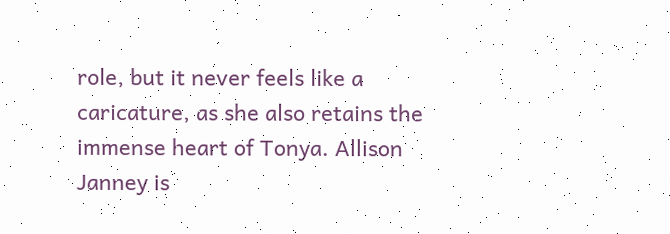role, but it never feels like a caricature, as she also retains the immense heart of Tonya. Allison Janney is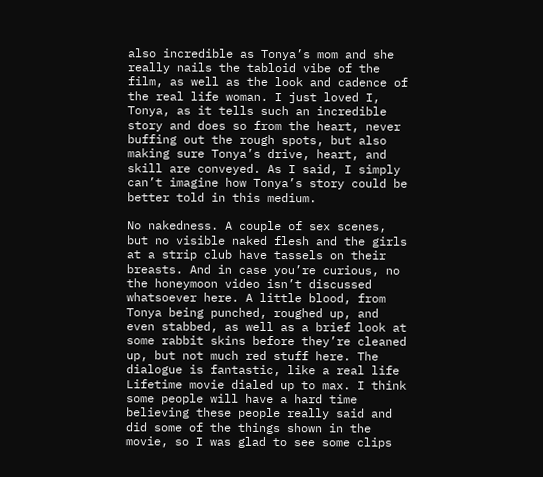also incredible as Tonya’s mom and she really nails the tabloid vibe of the film, as well as the look and cadence of the real life woman. I just loved I, Tonya, as it tells such an incredible story and does so from the heart, never buffing out the rough spots, but also making sure Tonya’s drive, heart, and skill are conveyed. As I said, I simply can’t imagine how Tonya’s story could be better told in this medium.

No nakedness. A couple of sex scenes, but no visible naked flesh and the girls at a strip club have tassels on their breasts. And in case you’re curious, no the honeymoon video isn’t discussed whatsoever here. A little blood, from Tonya being punched, roughed up, and even stabbed, as well as a brief look at some rabbit skins before they’re cleaned up, but not much red stuff here. The dialogue is fantastic, like a real life Lifetime movie dialed up to max. I think some people will have a hard time believing these people really said and did some of the things shown in the movie, so I was glad to see some clips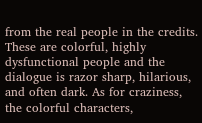from the real people in the credits. These are colorful, highly dysfunctional people and the dialogue is razor sharp, hilarious, and often dark. As for craziness, the colorful characters,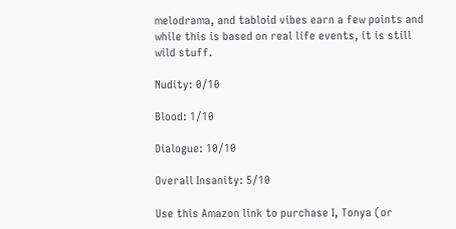melodrama, and tabloid vibes earn a few points and while this is based on real life events, it is still wild stuff.

Nudity: 0/10

Blood: 1/10

Dialogue: 10/10

Overall Insanity: 5/10

Use this Amazon link to purchase I, Tonya (or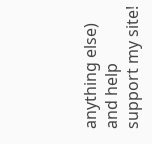anything else) and help support my site!